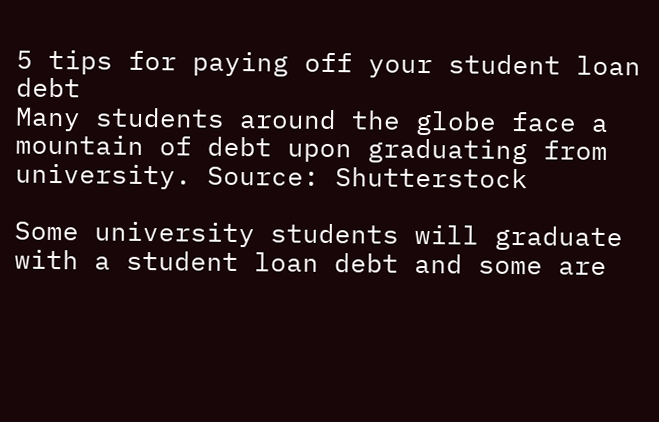5 tips for paying off your student loan debt
Many students around the globe face a mountain of debt upon graduating from university. Source: Shutterstock

Some university students will graduate with a student loan debt and some are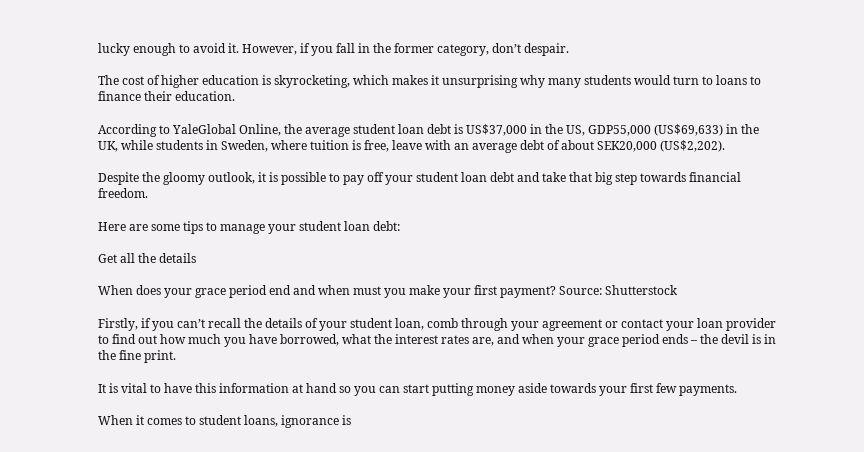lucky enough to avoid it. However, if you fall in the former category, don’t despair.

The cost of higher education is skyrocketing, which makes it unsurprising why many students would turn to loans to finance their education.

According to YaleGlobal Online, the average student loan debt is US$37,000 in the US, GDP55,000 (US$69,633) in the UK, while students in Sweden, where tuition is free, leave with an average debt of about SEK20,000 (US$2,202).

Despite the gloomy outlook, it is possible to pay off your student loan debt and take that big step towards financial freedom.

Here are some tips to manage your student loan debt:

Get all the details

When does your grace period end and when must you make your first payment? Source: Shutterstock

Firstly, if you can’t recall the details of your student loan, comb through your agreement or contact your loan provider to find out how much you have borrowed, what the interest rates are, and when your grace period ends – the devil is in the fine print.

It is vital to have this information at hand so you can start putting money aside towards your first few payments.

When it comes to student loans, ignorance is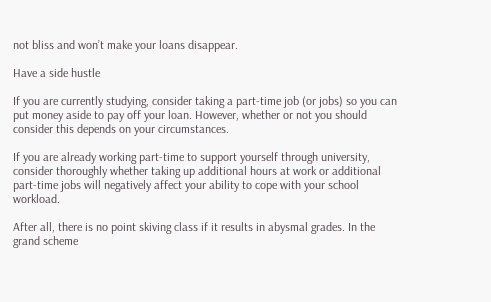not bliss and won’t make your loans disappear.

Have a side hustle

If you are currently studying, consider taking a part-time job (or jobs) so you can put money aside to pay off your loan. However, whether or not you should consider this depends on your circumstances.

If you are already working part-time to support yourself through university, consider thoroughly whether taking up additional hours at work or additional part-time jobs will negatively affect your ability to cope with your school workload.

After all, there is no point skiving class if it results in abysmal grades. In the grand scheme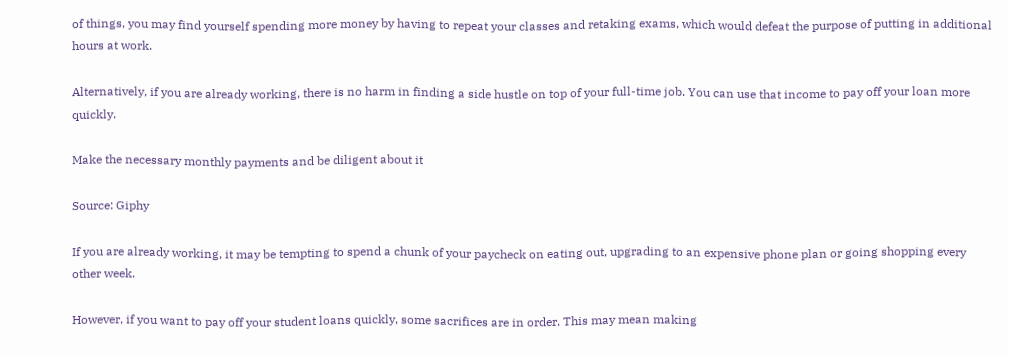of things, you may find yourself spending more money by having to repeat your classes and retaking exams, which would defeat the purpose of putting in additional hours at work.

Alternatively, if you are already working, there is no harm in finding a side hustle on top of your full-time job. You can use that income to pay off your loan more quickly.

Make the necessary monthly payments and be diligent about it

Source: Giphy

If you are already working, it may be tempting to spend a chunk of your paycheck on eating out, upgrading to an expensive phone plan or going shopping every other week.

However, if you want to pay off your student loans quickly, some sacrifices are in order. This may mean making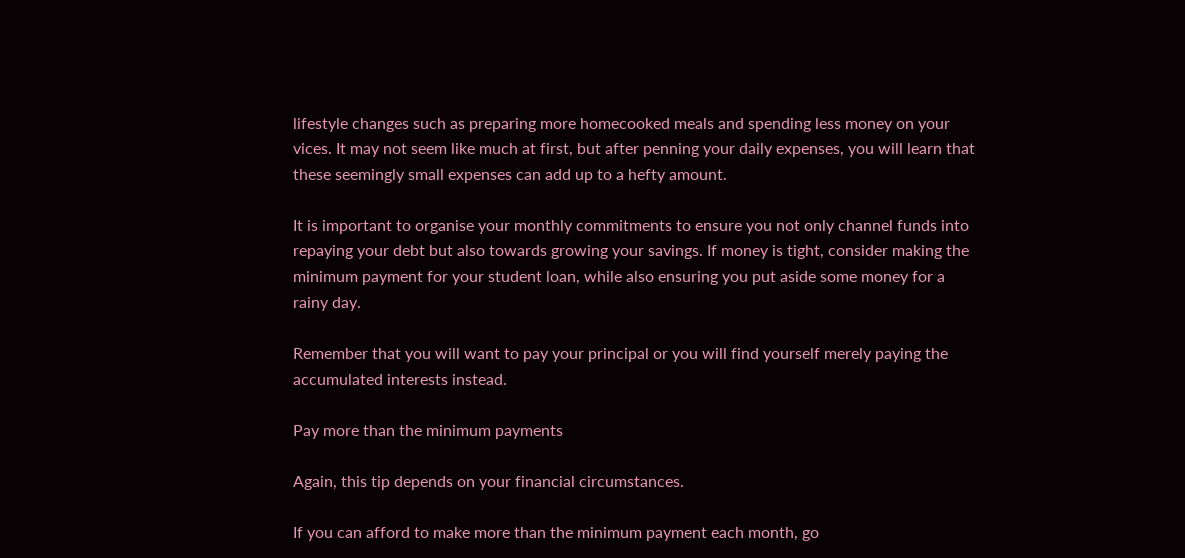lifestyle changes such as preparing more homecooked meals and spending less money on your vices. It may not seem like much at first, but after penning your daily expenses, you will learn that these seemingly small expenses can add up to a hefty amount.

It is important to organise your monthly commitments to ensure you not only channel funds into repaying your debt but also towards growing your savings. If money is tight, consider making the minimum payment for your student loan, while also ensuring you put aside some money for a rainy day.

Remember that you will want to pay your principal or you will find yourself merely paying the accumulated interests instead.

Pay more than the minimum payments

Again, this tip depends on your financial circumstances.

If you can afford to make more than the minimum payment each month, go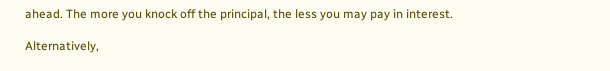ahead. The more you knock off the principal, the less you may pay in interest.

Alternatively,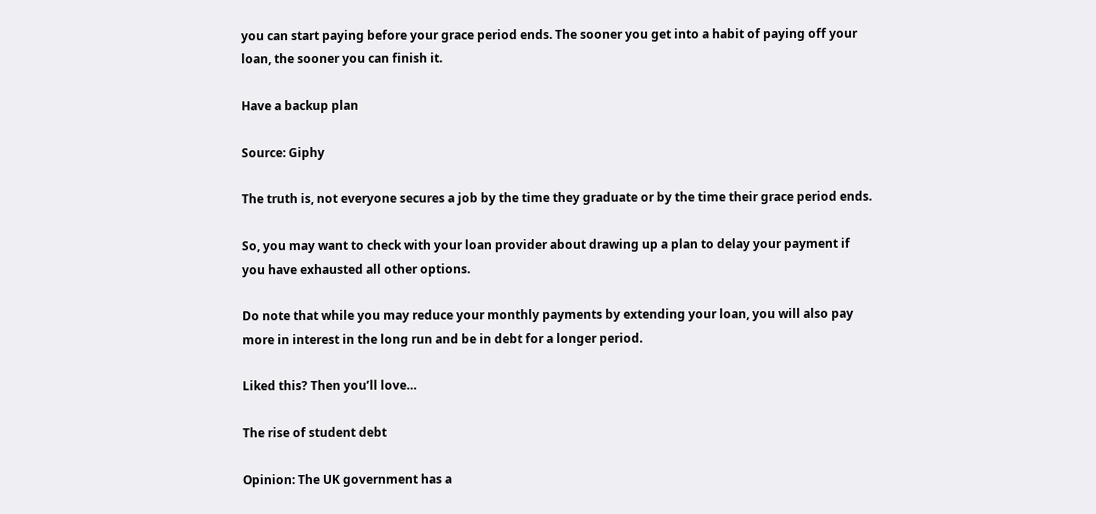you can start paying before your grace period ends. The sooner you get into a habit of paying off your loan, the sooner you can finish it.

Have a backup plan

Source: Giphy

The truth is, not everyone secures a job by the time they graduate or by the time their grace period ends.

So, you may want to check with your loan provider about drawing up a plan to delay your payment if you have exhausted all other options.

Do note that while you may reduce your monthly payments by extending your loan, you will also pay more in interest in the long run and be in debt for a longer period.

Liked this? Then you’ll love…

The rise of student debt

Opinion: The UK government has a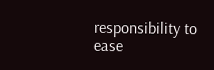responsibility to ease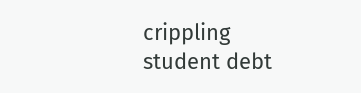crippling student debt